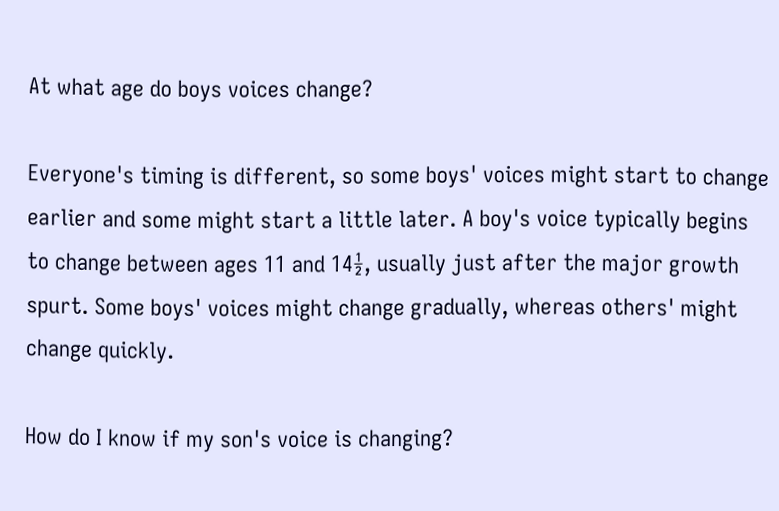At what age do boys voices change?

Everyone's timing is different, so some boys' voices might start to change earlier and some might start a little later. A boy's voice typically begins to change between ages 11 and 14½, usually just after the major growth spurt. Some boys' voices might change gradually, whereas others' might change quickly.

How do I know if my son's voice is changing?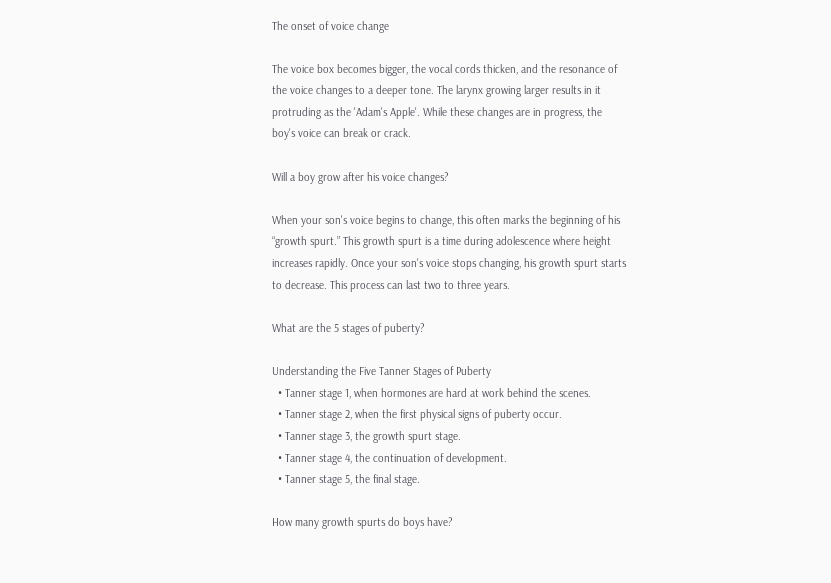The onset of voice change

The voice box becomes bigger, the vocal cords thicken, and the resonance of the voice changes to a deeper tone. The larynx growing larger results in it protruding as the 'Adam's Apple'. While these changes are in progress, the boy's voice can break or crack.

Will a boy grow after his voice changes?

When your son's voice begins to change, this often marks the beginning of his “growth spurt.” This growth spurt is a time during adolescence where height increases rapidly. Once your son's voice stops changing, his growth spurt starts to decrease. This process can last two to three years.

What are the 5 stages of puberty?

Understanding the Five Tanner Stages of Puberty
  • Tanner stage 1, when hormones are hard at work behind the scenes.
  • Tanner stage 2, when the first physical signs of puberty occur.
  • Tanner stage 3, the growth spurt stage.
  • Tanner stage 4, the continuation of development.
  • Tanner stage 5, the final stage.

How many growth spurts do boys have?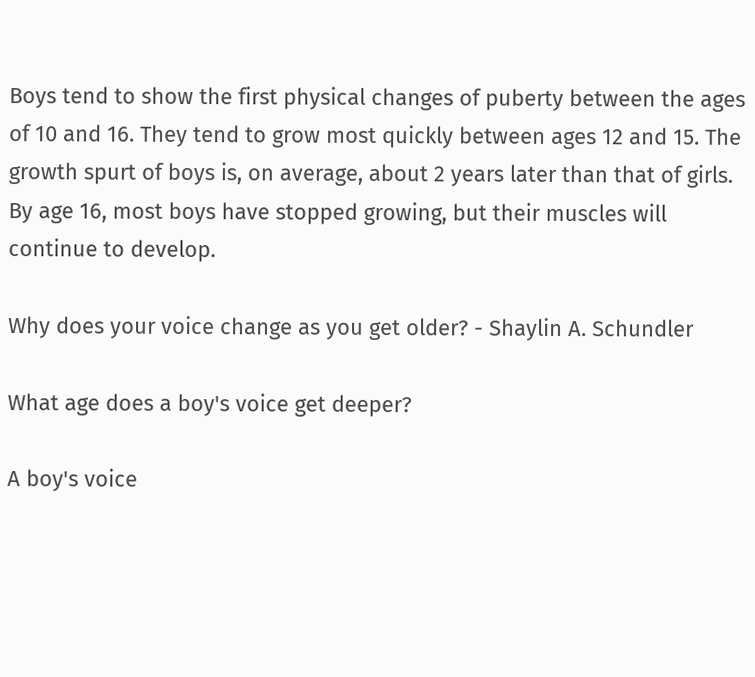Boys tend to show the first physical changes of puberty between the ages of 10 and 16. They tend to grow most quickly between ages 12 and 15. The growth spurt of boys is, on average, about 2 years later than that of girls. By age 16, most boys have stopped growing, but their muscles will continue to develop.

Why does your voice change as you get older? - Shaylin A. Schundler

What age does a boy's voice get deeper?

A boy's voice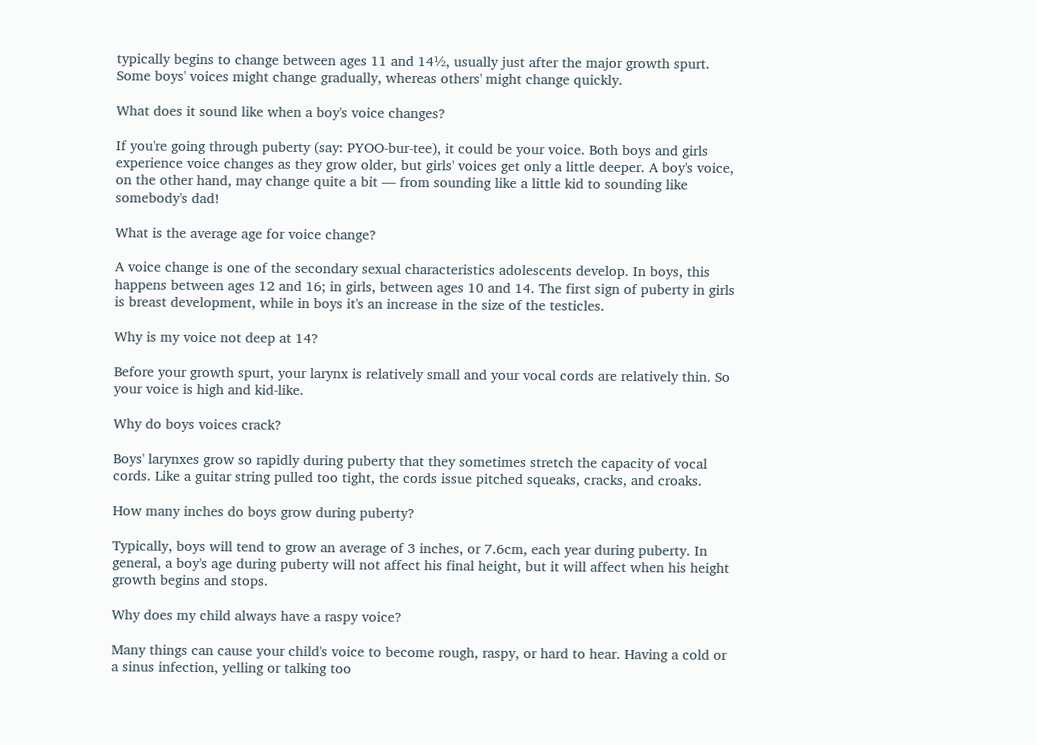typically begins to change between ages 11 and 14½, usually just after the major growth spurt. Some boys' voices might change gradually, whereas others' might change quickly.

What does it sound like when a boy's voice changes?

If you're going through puberty (say: PYOO-bur-tee), it could be your voice. Both boys and girls experience voice changes as they grow older, but girls' voices get only a little deeper. A boy's voice, on the other hand, may change quite a bit — from sounding like a little kid to sounding like somebody's dad!

What is the average age for voice change?

A voice change is one of the secondary sexual characteristics adolescents develop. In boys, this happens between ages 12 and 16; in girls, between ages 10 and 14. The first sign of puberty in girls is breast development, while in boys it's an increase in the size of the testicles.

Why is my voice not deep at 14?

Before your growth spurt, your larynx is relatively small and your vocal cords are relatively thin. So your voice is high and kid-like.

Why do boys voices crack?

Boys' larynxes grow so rapidly during puberty that they sometimes stretch the capacity of vocal cords. Like a guitar string pulled too tight, the cords issue pitched squeaks, cracks, and croaks.

How many inches do boys grow during puberty?

Typically, boys will tend to grow an average of 3 inches, or 7.6cm, each year during puberty. In general, a boy's age during puberty will not affect his final height, but it will affect when his height growth begins and stops.

Why does my child always have a raspy voice?

Many things can cause your child's voice to become rough, raspy, or hard to hear. Having a cold or a sinus infection, yelling or talking too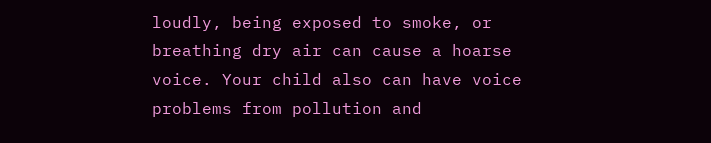loudly, being exposed to smoke, or breathing dry air can cause a hoarse voice. Your child also can have voice problems from pollution and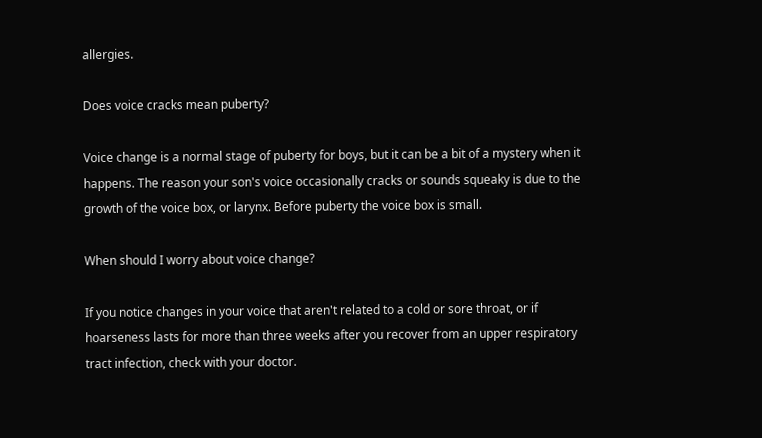allergies.

Does voice cracks mean puberty?

Voice change is a normal stage of puberty for boys, but it can be a bit of a mystery when it happens. The reason your son's voice occasionally cracks or sounds squeaky is due to the growth of the voice box, or larynx. Before puberty the voice box is small.

When should I worry about voice change?

If you notice changes in your voice that aren't related to a cold or sore throat, or if hoarseness lasts for more than three weeks after you recover from an upper respiratory tract infection, check with your doctor.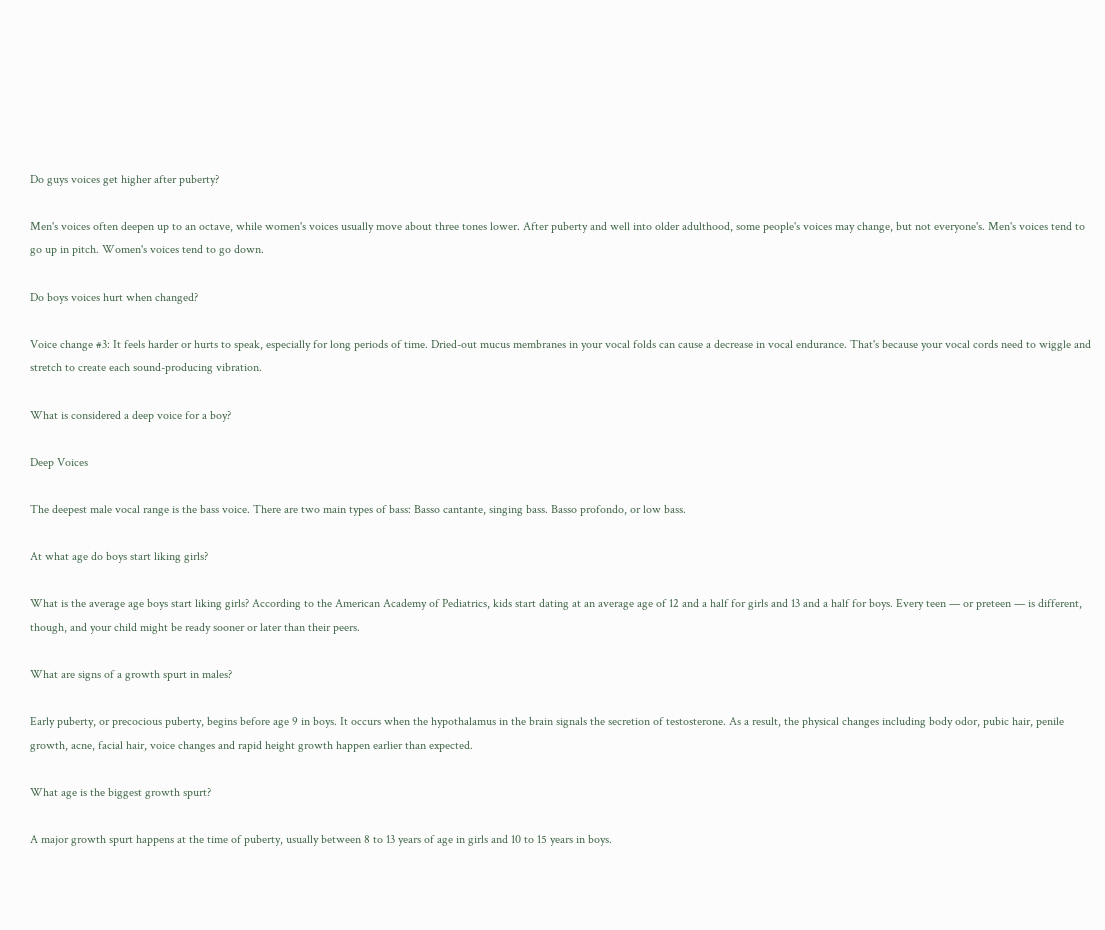Do guys voices get higher after puberty?

Men's voices often deepen up to an octave, while women's voices usually move about three tones lower. After puberty and well into older adulthood, some people's voices may change, but not everyone's. Men's voices tend to go up in pitch. Women's voices tend to go down.

Do boys voices hurt when changed?

Voice change #3: It feels harder or hurts to speak, especially for long periods of time. Dried-out mucus membranes in your vocal folds can cause a decrease in vocal endurance. That's because your vocal cords need to wiggle and stretch to create each sound-producing vibration.

What is considered a deep voice for a boy?

Deep Voices

The deepest male vocal range is the bass voice. There are two main types of bass: Basso cantante, singing bass. Basso profondo, or low bass.

At what age do boys start liking girls?

What is the average age boys start liking girls? According to the American Academy of Pediatrics, kids start dating at an average age of 12 and a half for girls and 13 and a half for boys. Every teen — or preteen — is different, though, and your child might be ready sooner or later than their peers.

What are signs of a growth spurt in males?

Early puberty, or precocious puberty, begins before age 9 in boys. It occurs when the hypothalamus in the brain signals the secretion of testosterone. As a result, the physical changes including body odor, pubic hair, penile growth, acne, facial hair, voice changes and rapid height growth happen earlier than expected.

What age is the biggest growth spurt?

A major growth spurt happens at the time of puberty, usually between 8 to 13 years of age in girls and 10 to 15 years in boys.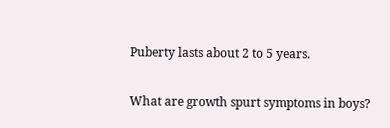Puberty lasts about 2 to 5 years.

What are growth spurt symptoms in boys?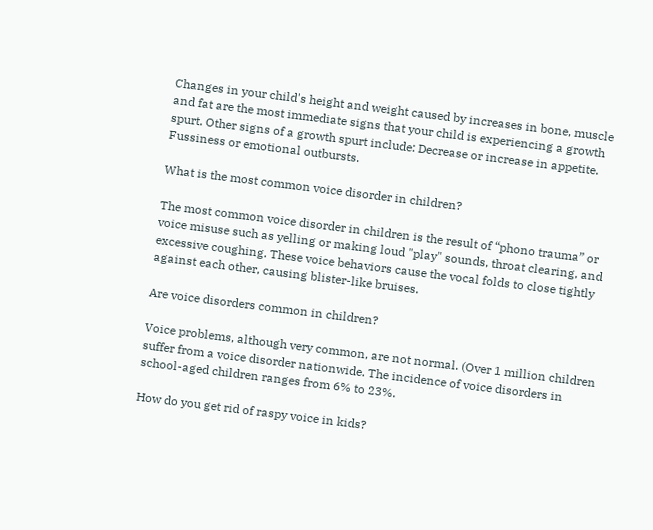Changes in your child's height and weight caused by increases in bone, muscle and fat are the most immediate signs that your child is experiencing a growth spurt. Other signs of a growth spurt include: Decrease or increase in appetite. Fussiness or emotional outbursts.

What is the most common voice disorder in children?

The most common voice disorder in children is the result of “phono trauma” or voice misuse such as yelling or making loud "play" sounds, throat clearing, and excessive coughing. These voice behaviors cause the vocal folds to close tightly against each other, causing blister-like bruises.

Are voice disorders common in children?

Voice problems, although very common, are not normal. (Over 1 million children suffer from a voice disorder nationwide. The incidence of voice disorders in school-aged children ranges from 6% to 23%.

How do you get rid of raspy voice in kids?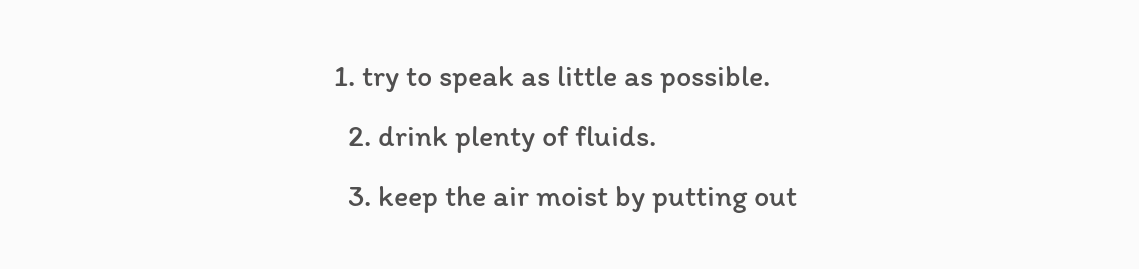1. try to speak as little as possible.
  2. drink plenty of fluids.
  3. keep the air moist by putting out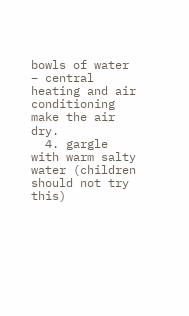bowls of water – central heating and air conditioning make the air dry.
  4. gargle with warm salty water (children should not try this)